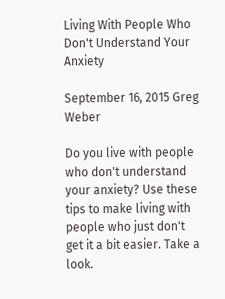Living With People Who Don't Understand Your Anxiety

September 16, 2015 Greg Weber

Do you live with people who don't understand your anxiety? Use these tips to make living with people who just don't get it a bit easier. Take a look.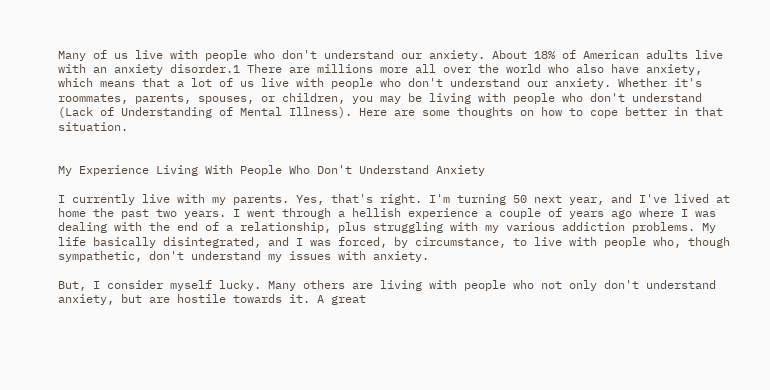Many of us live with people who don't understand our anxiety. About 18% of American adults live with an anxiety disorder.1 There are millions more all over the world who also have anxiety, which means that a lot of us live with people who don't understand our anxiety. Whether it's roommates, parents, spouses, or children, you may be living with people who don't understand (Lack of Understanding of Mental Illness). Here are some thoughts on how to cope better in that situation.


My Experience Living With People Who Don't Understand Anxiety

I currently live with my parents. Yes, that's right. I'm turning 50 next year, and I've lived at home the past two years. I went through a hellish experience a couple of years ago where I was dealing with the end of a relationship, plus struggling with my various addiction problems. My life basically disintegrated, and I was forced, by circumstance, to live with people who, though sympathetic, don't understand my issues with anxiety.

But, I consider myself lucky. Many others are living with people who not only don't understand anxiety, but are hostile towards it. A great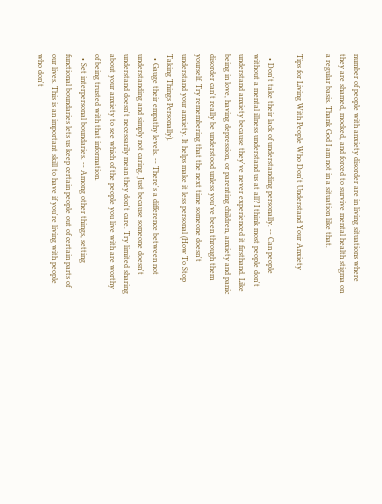number of people with anxiety disorder are in living situations where they are shamed, mocked, and forced to survive mental health stigma on a regular basis. Thank God I am not in a situation like that.

Tips for Living With People Who Don't Understand Your Anxiety

  • Don't take their lack of understanding personally. -- Can people without a mental illness understand us at all? I think most people don't understand anxiety because they've never experienced it firsthand. Like being in love, having depression, or parenting children, anxiety and panic disorder can't really be understood unless you've been through them yourself. Try remembering that the next time someone doesn't understand your anxiety. It helps make it less personal (How To Stop Taking Things Personally).
  • Gauge their empathy levels. -- There's a difference between not understanding and simply not caring. Just because someone doesn't understand doesn't necessarily mean they don't care. Try limited sharing about your anxiety to see which of the people you live with are worthy of being trusted with that information.
  • Set interpersonal boundaries. -- Among other things, setting functional boundaries lets us keep certain people out of certain parts of our lives. This is an important skill to have if you're living with people who don't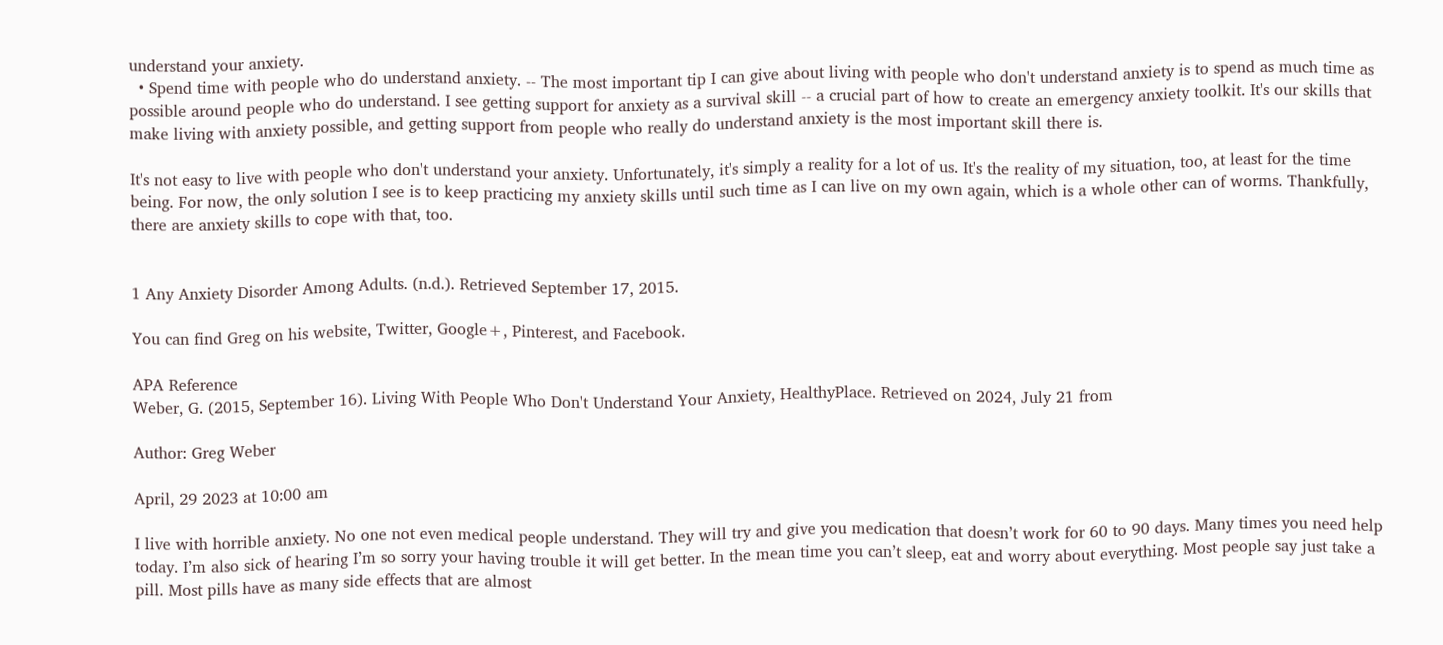understand your anxiety.
  • Spend time with people who do understand anxiety. -- The most important tip I can give about living with people who don't understand anxiety is to spend as much time as possible around people who do understand. I see getting support for anxiety as a survival skill -- a crucial part of how to create an emergency anxiety toolkit. It's our skills that make living with anxiety possible, and getting support from people who really do understand anxiety is the most important skill there is.

It's not easy to live with people who don't understand your anxiety. Unfortunately, it's simply a reality for a lot of us. It's the reality of my situation, too, at least for the time being. For now, the only solution I see is to keep practicing my anxiety skills until such time as I can live on my own again, which is a whole other can of worms. Thankfully, there are anxiety skills to cope with that, too.


1 Any Anxiety Disorder Among Adults. (n.d.). Retrieved September 17, 2015.

You can find Greg on his website, Twitter, Google+, Pinterest, and Facebook.

APA Reference
Weber, G. (2015, September 16). Living With People Who Don't Understand Your Anxiety, HealthyPlace. Retrieved on 2024, July 21 from

Author: Greg Weber

April, 29 2023 at 10:00 am

I live with horrible anxiety. No one not even medical people understand. They will try and give you medication that doesn’t work for 60 to 90 days. Many times you need help today. I’m also sick of hearing I’m so sorry your having trouble it will get better. In the mean time you can’t sleep, eat and worry about everything. Most people say just take a pill. Most pills have as many side effects that are almost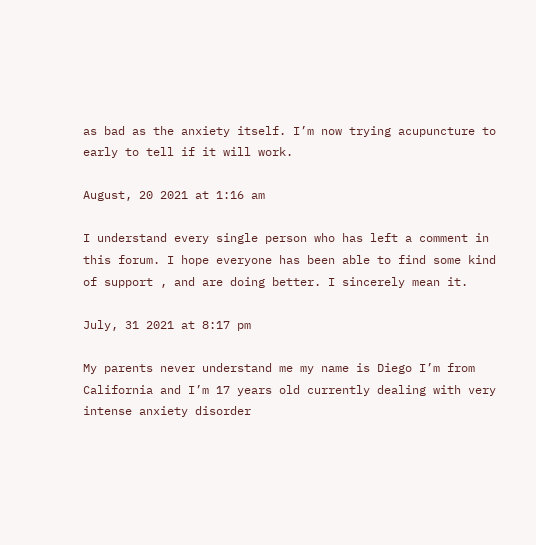as bad as the anxiety itself. I’m now trying acupuncture to early to tell if it will work.

August, 20 2021 at 1:16 am

I understand every single person who has left a comment in this forum. I hope everyone has been able to find some kind of support , and are doing better. I sincerely mean it.

July, 31 2021 at 8:17 pm

My parents never understand me my name is Diego I’m from California and I’m 17 years old currently dealing with very intense anxiety disorder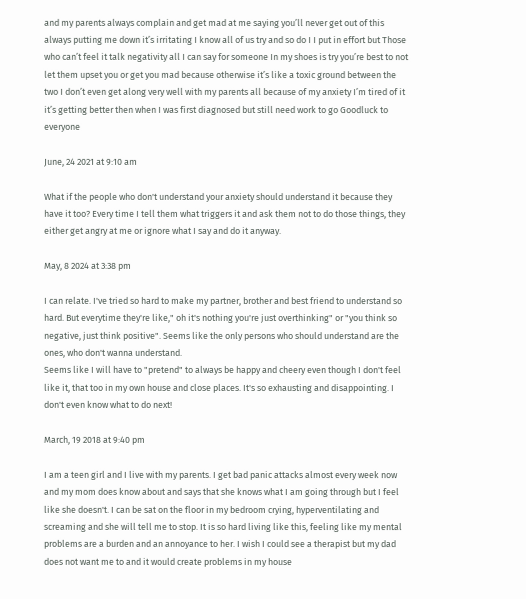and my parents always complain and get mad at me saying you’ll never get out of this always putting me down it’s irritating I know all of us try and so do I I put in effort but Those who can’t feel it talk negativity all I can say for someone In my shoes is try you’re best to not let them upset you or get you mad because otherwise it’s like a toxic ground between the two I don’t even get along very well with my parents all because of my anxiety I’m tired of it it’s getting better then when I was first diagnosed but still need work to go Goodluck to everyone

June, 24 2021 at 9:10 am

What if the people who don't understand your anxiety should understand it because they have it too? Every time I tell them what triggers it and ask them not to do those things, they either get angry at me or ignore what I say and do it anyway.

May, 8 2024 at 3:38 pm

I can relate. I've tried so hard to make my partner, brother and best friend to understand so hard. But everytime they're like," oh it's nothing you're just overthinking" or "you think so negative, just think positive". Seems like the only persons who should understand are the ones, who don't wanna understand.
Seems like I will have to "pretend" to always be happy and cheery even though I don't feel like it, that too in my own house and close places. It's so exhausting and disappointing. I don't even know what to do next!

March, 19 2018 at 9:40 pm

I am a teen girl and I live with my parents. I get bad panic attacks almost every week now and my mom does know about and says that she knows what I am going through but I feel like she doesn't. I can be sat on the floor in my bedroom crying, hyperventilating and screaming and she will tell me to stop. It is so hard living like this, feeling like my mental problems are a burden and an annoyance to her. I wish I could see a therapist but my dad does not want me to and it would create problems in my house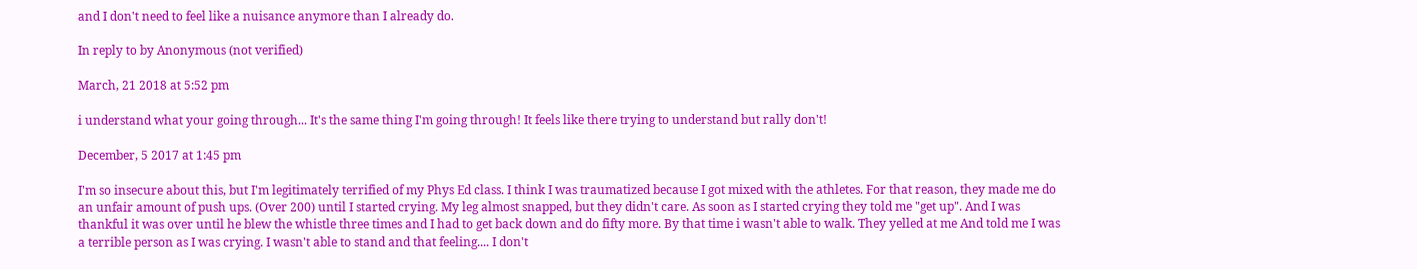and I don't need to feel like a nuisance anymore than I already do.

In reply to by Anonymous (not verified)

March, 21 2018 at 5:52 pm

i understand what your going through... It's the same thing I'm going through! It feels like there trying to understand but rally don't!

December, 5 2017 at 1:45 pm

I'm so insecure about this, but I'm legitimately terrified of my Phys Ed class. I think I was traumatized because I got mixed with the athletes. For that reason, they made me do an unfair amount of push ups. (Over 200) until I started crying. My leg almost snapped, but they didn't care. As soon as I started crying they told me "get up". And I was thankful it was over until he blew the whistle three times and I had to get back down and do fifty more. By that time i wasn't able to walk. They yelled at me And told me I was a terrible person as I was crying. I wasn't able to stand and that feeling.... I don't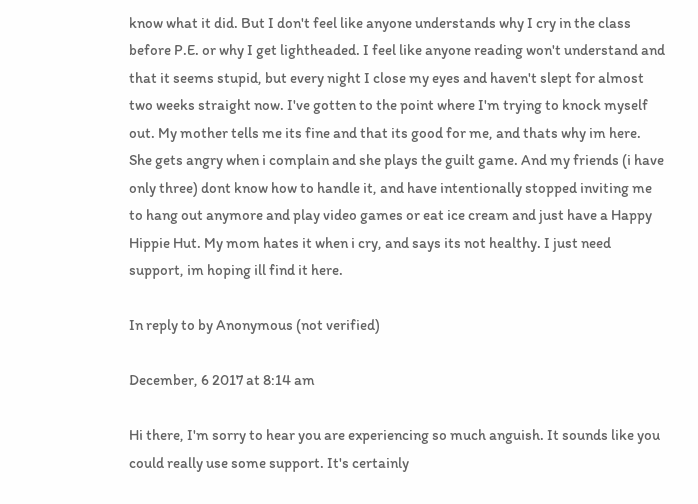know what it did. But I don't feel like anyone understands why I cry in the class before P.E. or why I get lightheaded. I feel like anyone reading won't understand and that it seems stupid, but every night I close my eyes and haven't slept for almost two weeks straight now. I've gotten to the point where I'm trying to knock myself out. My mother tells me its fine and that its good for me, and thats why im here. She gets angry when i complain and she plays the guilt game. And my friends (i have only three) dont know how to handle it, and have intentionally stopped inviting me to hang out anymore and play video games or eat ice cream and just have a Happy Hippie Hut. My mom hates it when i cry, and says its not healthy. I just need support, im hoping ill find it here.

In reply to by Anonymous (not verified)

December, 6 2017 at 8:14 am

Hi there, I'm sorry to hear you are experiencing so much anguish. It sounds like you could really use some support. It's certainly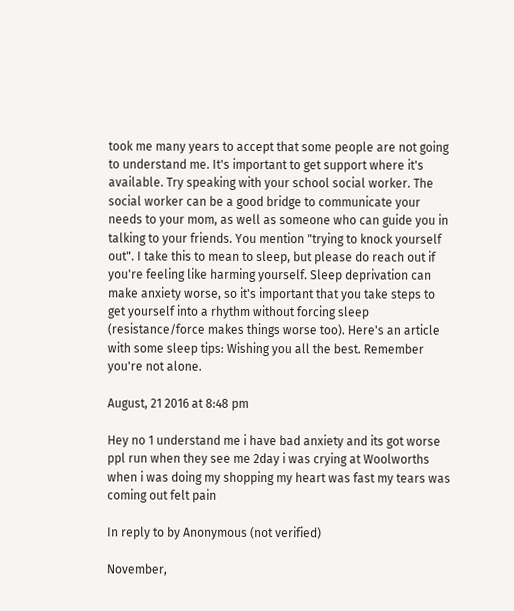took me many years to accept that some people are not going to understand me. It's important to get support where it's available. Try speaking with your school social worker. The social worker can be a good bridge to communicate your needs to your mom, as well as someone who can guide you in talking to your friends. You mention "trying to knock yourself out". I take this to mean to sleep, but please do reach out if you're feeling like harming yourself. Sleep deprivation can make anxiety worse, so it's important that you take steps to get yourself into a rhythm without forcing sleep (resistance/force makes things worse too). Here's an article with some sleep tips: Wishing you all the best. Remember you're not alone.

August, 21 2016 at 8:48 pm

Hey no 1 understand me i have bad anxiety and its got worse ppl run when they see me 2day i was crying at Woolworths when i was doing my shopping my heart was fast my tears was coming out felt pain

In reply to by Anonymous (not verified)

November,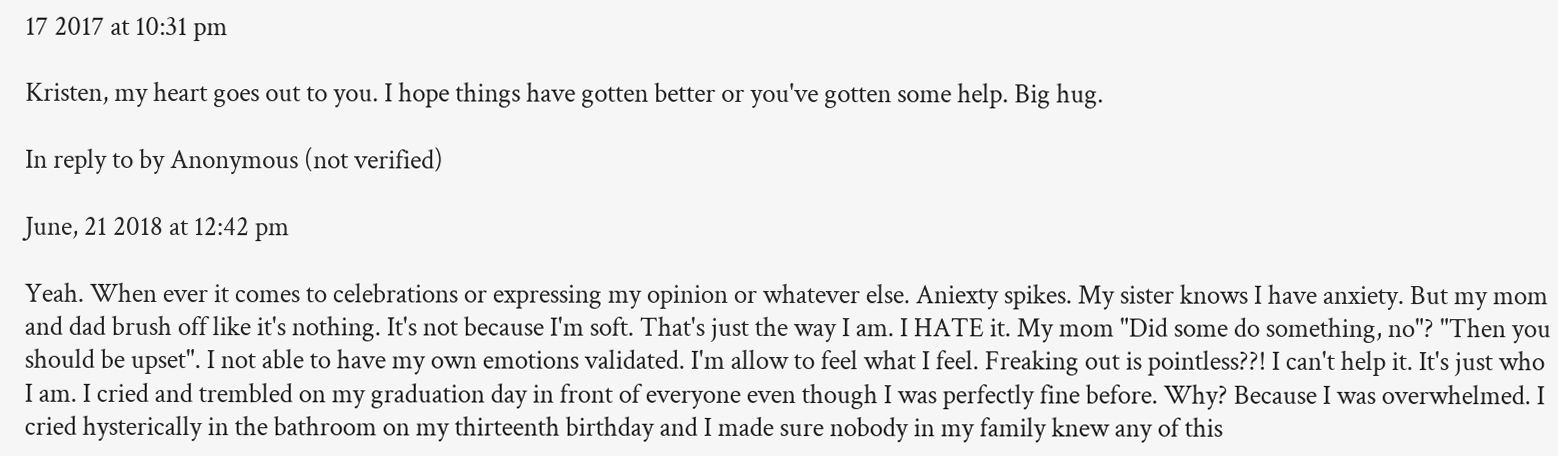17 2017 at 10:31 pm

Kristen, my heart goes out to you. I hope things have gotten better or you've gotten some help. Big hug.

In reply to by Anonymous (not verified)

June, 21 2018 at 12:42 pm

Yeah. When ever it comes to celebrations or expressing my opinion or whatever else. Aniexty spikes. My sister knows I have anxiety. But my mom and dad brush off like it's nothing. It's not because I'm soft. That's just the way I am. I HATE it. My mom "Did some do something, no"? "Then you should be upset". I not able to have my own emotions validated. I'm allow to feel what I feel. Freaking out is pointless??! I can't help it. It's just who I am. I cried and trembled on my graduation day in front of everyone even though I was perfectly fine before. Why? Because I was overwhelmed. I cried hysterically in the bathroom on my thirteenth birthday and I made sure nobody in my family knew any of this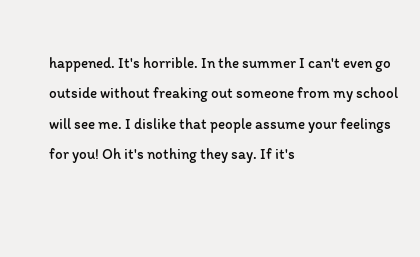happened. It's horrible. In the summer I can't even go outside without freaking out someone from my school will see me. I dislike that people assume your feelings for you! Oh it's nothing they say. If it's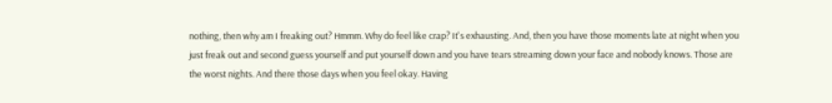nothing, then why am I freaking out? Hmmm. Why do feel like crap? It's exhausting. And, then you have those moments late at night when you just freak out and second guess yourself and put yourself down and you have tears streaming down your face and nobody knows. Those are the worst nights. And there those days when you feel okay. Having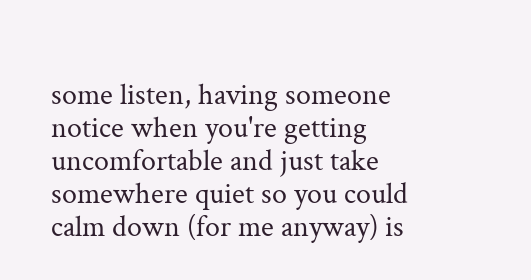some listen, having someone notice when you're getting uncomfortable and just take somewhere quiet so you could calm down (for me anyway) is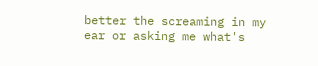better the screaming in my ear or asking me what's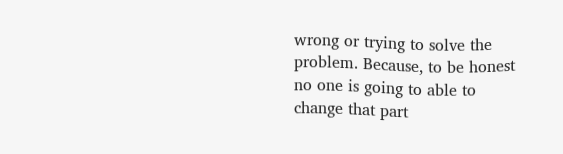wrong or trying to solve the problem. Because, to be honest no one is going to able to change that part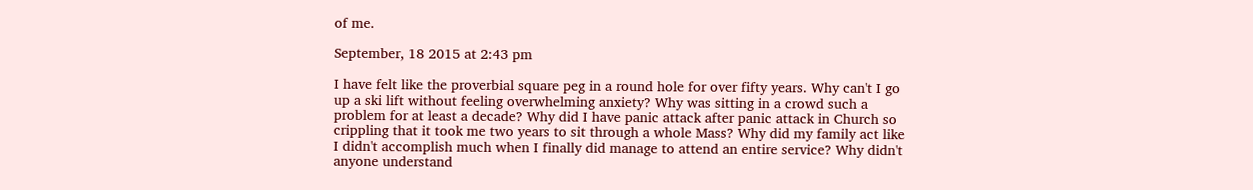of me.

September, 18 2015 at 2:43 pm

I have felt like the proverbial square peg in a round hole for over fifty years. Why can't I go up a ski lift without feeling overwhelming anxiety? Why was sitting in a crowd such a problem for at least a decade? Why did I have panic attack after panic attack in Church so crippling that it took me two years to sit through a whole Mass? Why did my family act like I didn't accomplish much when I finally did manage to attend an entire service? Why didn't anyone understand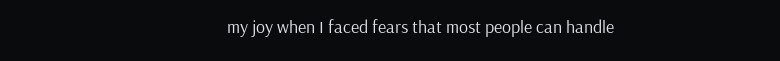my joy when I faced fears that most people can handle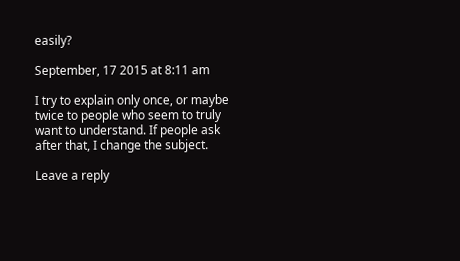easily?

September, 17 2015 at 8:11 am

I try to explain only once, or maybe twice to people who seem to truly want to understand. If people ask after that, I change the subject.

Leave a reply